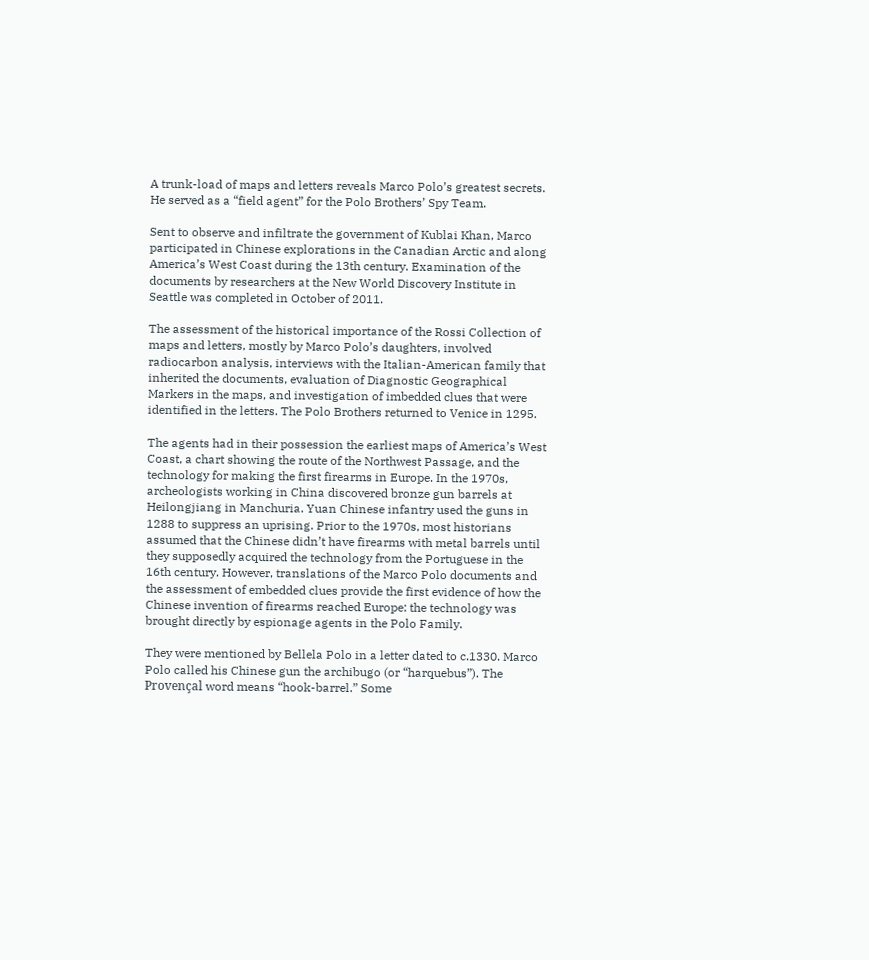A trunk-load of maps and letters reveals Marco Polo’s greatest secrets. He served as a “field agent” for the Polo Brothers’ Spy Team.

Sent to observe and infiltrate the government of Kublai Khan, Marco participated in Chinese explorations in the Canadian Arctic and along America’s West Coast during the 13th century. Examination of the documents by researchers at the New World Discovery Institute in Seattle was completed in October of 2011.

The assessment of the historical importance of the Rossi Collection of maps and letters, mostly by Marco Polo’s daughters, involved radiocarbon analysis, interviews with the Italian-American family that inherited the documents, evaluation of Diagnostic Geographical Markers in the maps, and investigation of imbedded clues that were identified in the letters. The Polo Brothers returned to Venice in 1295.

The agents had in their possession the earliest maps of America’s West Coast, a chart showing the route of the Northwest Passage, and the technology for making the first firearms in Europe. In the 1970s, archeologists working in China discovered bronze gun barrels at Heilongjiang in Manchuria. Yuan Chinese infantry used the guns in 1288 to suppress an uprising. Prior to the 1970s, most historians assumed that the Chinese didn’t have firearms with metal barrels until they supposedly acquired the technology from the Portuguese in the 16th century. However, translations of the Marco Polo documents and the assessment of embedded clues provide the first evidence of how the Chinese invention of firearms reached Europe: the technology was brought directly by espionage agents in the Polo Family.

They were mentioned by Bellela Polo in a letter dated to c.1330. Marco Polo called his Chinese gun the archibugo (or “harquebus”). The Provençal word means “hook-barrel.” Some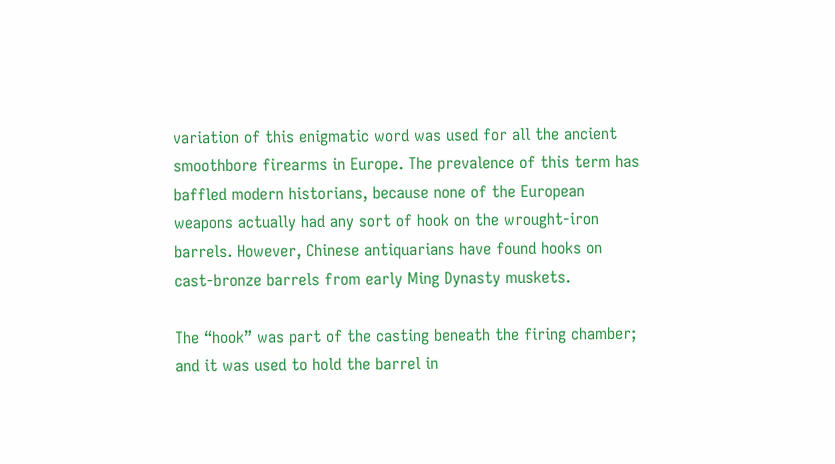variation of this enigmatic word was used for all the ancient smoothbore firearms in Europe. The prevalence of this term has baffled modern historians, because none of the European weapons actually had any sort of hook on the wrought-iron barrels. However, Chinese antiquarians have found hooks on cast-bronze barrels from early Ming Dynasty muskets.

The “hook” was part of the casting beneath the firing chamber; and it was used to hold the barrel in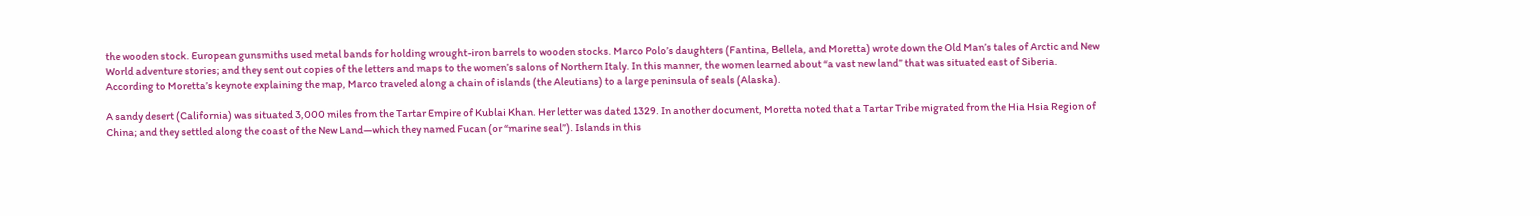the wooden stock. European gunsmiths used metal bands for holding wrought-iron barrels to wooden stocks. Marco Polo’s daughters (Fantina, Bellela, and Moretta) wrote down the Old Man’s tales of Arctic and New World adventure stories; and they sent out copies of the letters and maps to the women’s salons of Northern Italy. In this manner, the women learned about “a vast new land” that was situated east of Siberia. According to Moretta’s keynote explaining the map, Marco traveled along a chain of islands (the Aleutians) to a large peninsula of seals (Alaska).

A sandy desert (California) was situated 3,000 miles from the Tartar Empire of Kublai Khan. Her letter was dated 1329. In another document, Moretta noted that a Tartar Tribe migrated from the Hia Hsia Region of China; and they settled along the coast of the New Land—which they named Fucan (or “marine seal”). Islands in this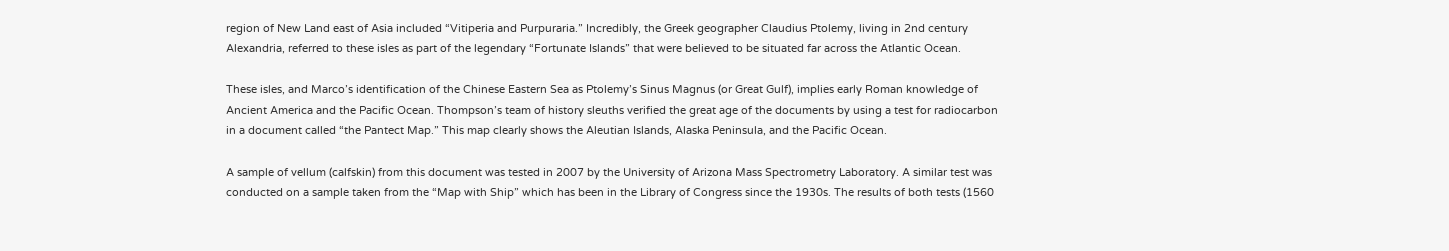region of New Land east of Asia included “Vitiperia and Purpuraria.” Incredibly, the Greek geographer Claudius Ptolemy, living in 2nd century Alexandria, referred to these isles as part of the legendary “Fortunate Islands” that were believed to be situated far across the Atlantic Ocean.

These isles, and Marco’s identification of the Chinese Eastern Sea as Ptolemy’s Sinus Magnus (or Great Gulf), implies early Roman knowledge of Ancient America and the Pacific Ocean. Thompson’s team of history sleuths verified the great age of the documents by using a test for radiocarbon in a document called “the Pantect Map.” This map clearly shows the Aleutian Islands, Alaska Peninsula, and the Pacific Ocean.

A sample of vellum (calfskin) from this document was tested in 2007 by the University of Arizona Mass Spectrometry Laboratory. A similar test was conducted on a sample taken from the “Map with Ship” which has been in the Library of Congress since the 1930s. The results of both tests (1560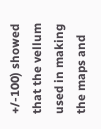+/-100) showed that the vellum used in making the maps and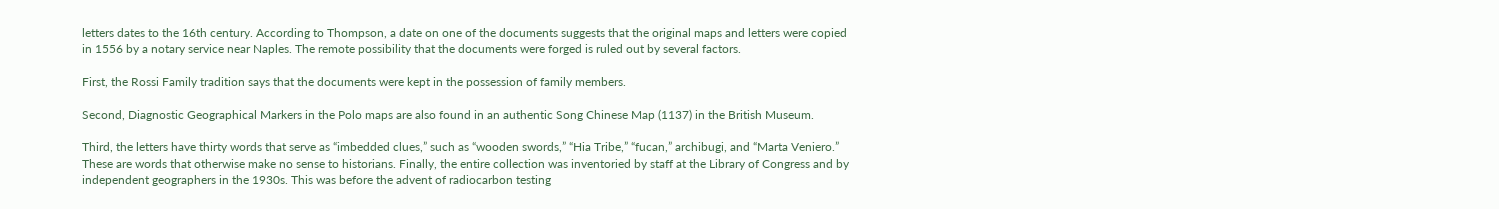letters dates to the 16th century. According to Thompson, a date on one of the documents suggests that the original maps and letters were copied in 1556 by a notary service near Naples. The remote possibility that the documents were forged is ruled out by several factors.

First, the Rossi Family tradition says that the documents were kept in the possession of family members.

Second, Diagnostic Geographical Markers in the Polo maps are also found in an authentic Song Chinese Map (1137) in the British Museum.

Third, the letters have thirty words that serve as “imbedded clues,” such as “wooden swords,” “Hia Tribe,” “fucan,” archibugi, and “Marta Veniero.” These are words that otherwise make no sense to historians. Finally, the entire collection was inventoried by staff at the Library of Congress and by independent geographers in the 1930s. This was before the advent of radiocarbon testing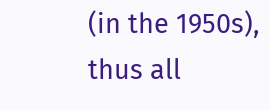(in the 1950s), thus all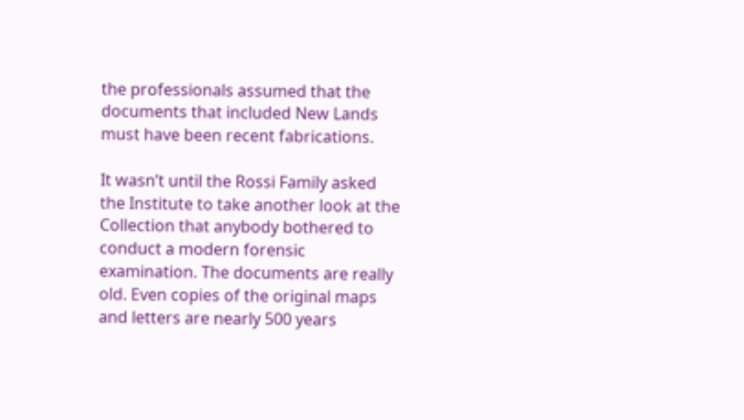the professionals assumed that the documents that included New Lands must have been recent fabrications.

It wasn’t until the Rossi Family asked the Institute to take another look at the Collection that anybody bothered to conduct a modern forensic examination. The documents are really old. Even copies of the original maps and letters are nearly 500 years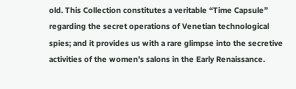old. This Collection constitutes a veritable “Time Capsule” regarding the secret operations of Venetian technological spies; and it provides us with a rare glimpse into the secretive activities of the women’s salons in the Early Renaissance.